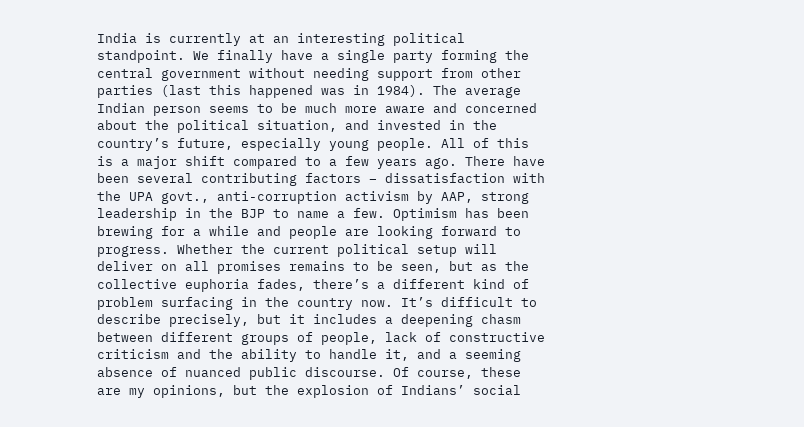India is currently at an interesting political standpoint. We finally have a single party forming the central government without needing support from other parties (last this happened was in 1984). The average Indian person seems to be much more aware and concerned about the political situation, and invested in the country’s future, especially young people. All of this is a major shift compared to a few years ago. There have been several contributing factors – dissatisfaction with the UPA govt., anti-corruption activism by AAP, strong leadership in the BJP to name a few. Optimism has been brewing for a while and people are looking forward to progress. Whether the current political setup will deliver on all promises remains to be seen, but as the collective euphoria fades, there’s a different kind of problem surfacing in the country now. It’s difficult to describe precisely, but it includes a deepening chasm between different groups of people, lack of constructive criticism and the ability to handle it, and a seeming absence of nuanced public discourse. Of course, these are my opinions, but the explosion of Indians’ social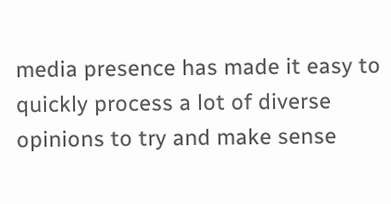media presence has made it easy to quickly process a lot of diverse opinions to try and make sense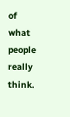of what people really think.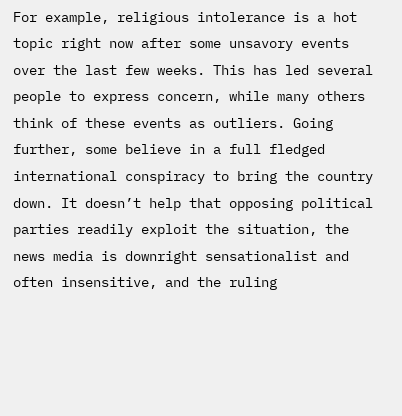For example, religious intolerance is a hot topic right now after some unsavory events over the last few weeks. This has led several people to express concern, while many others think of these events as outliers. Going further, some believe in a full fledged international conspiracy to bring the country down. It doesn’t help that opposing political parties readily exploit the situation, the news media is downright sensationalist and often insensitive, and the ruling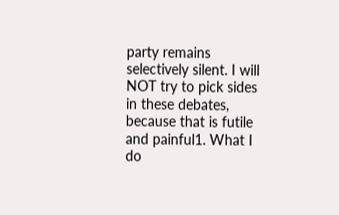party remains selectively silent. I will NOT try to pick sides in these debates, because that is futile and painful1. What I do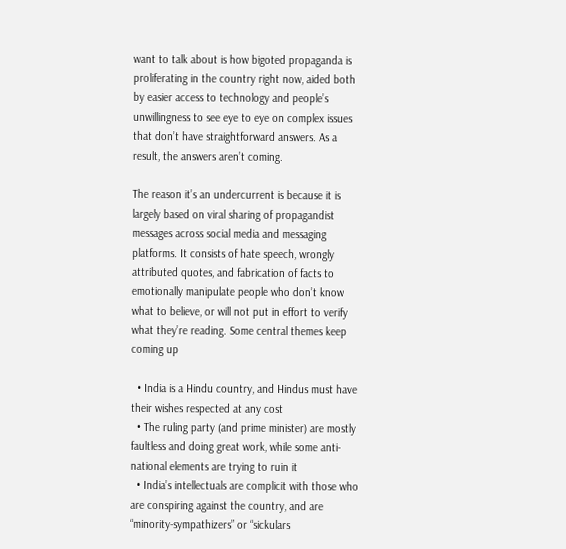want to talk about is how bigoted propaganda is proliferating in the country right now, aided both by easier access to technology and people’s unwillingness to see eye to eye on complex issues that don’t have straightforward answers. As a result, the answers aren’t coming.

The reason it’s an undercurrent is because it is largely based on viral sharing of propagandist messages across social media and messaging platforms. It consists of hate speech, wrongly attributed quotes, and fabrication of facts to emotionally manipulate people who don’t know what to believe, or will not put in effort to verify what they’re reading. Some central themes keep coming up

  • India is a Hindu country, and Hindus must have their wishes respected at any cost
  • The ruling party (and prime minister) are mostly faultless and doing great work, while some anti-national elements are trying to ruin it
  • India’s intellectuals are complicit with those who are conspiring against the country, and are “minority-sympathizers” or “sickulars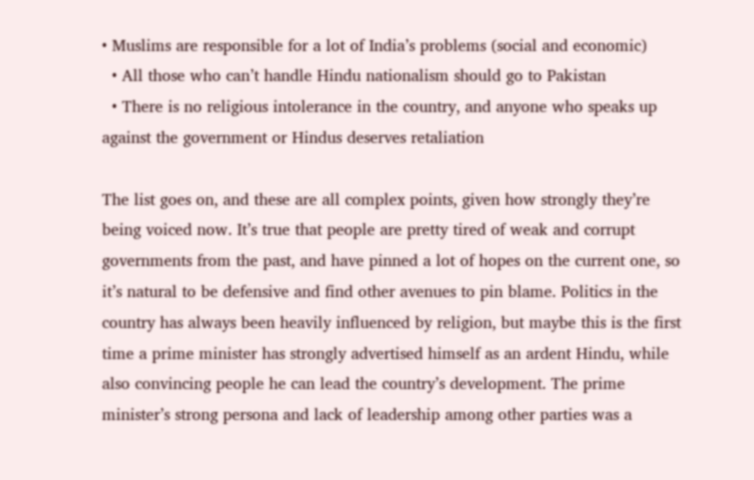• Muslims are responsible for a lot of India’s problems (social and economic)
  • All those who can’t handle Hindu nationalism should go to Pakistan
  • There is no religious intolerance in the country, and anyone who speaks up against the government or Hindus deserves retaliation

The list goes on, and these are all complex points, given how strongly they’re being voiced now. It’s true that people are pretty tired of weak and corrupt governments from the past, and have pinned a lot of hopes on the current one, so it’s natural to be defensive and find other avenues to pin blame. Politics in the country has always been heavily influenced by religion, but maybe this is the first time a prime minister has strongly advertised himself as an ardent Hindu, while also convincing people he can lead the country’s development. The prime minister’s strong persona and lack of leadership among other parties was a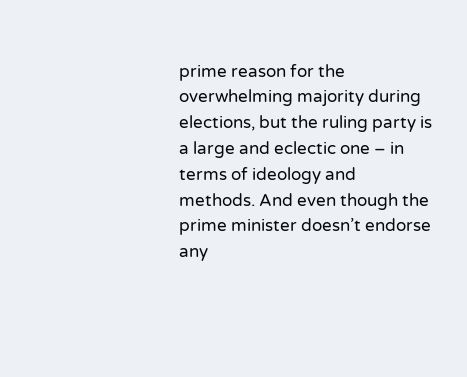prime reason for the overwhelming majority during elections, but the ruling party is a large and eclectic one – in terms of ideology and methods. And even though the prime minister doesn’t endorse any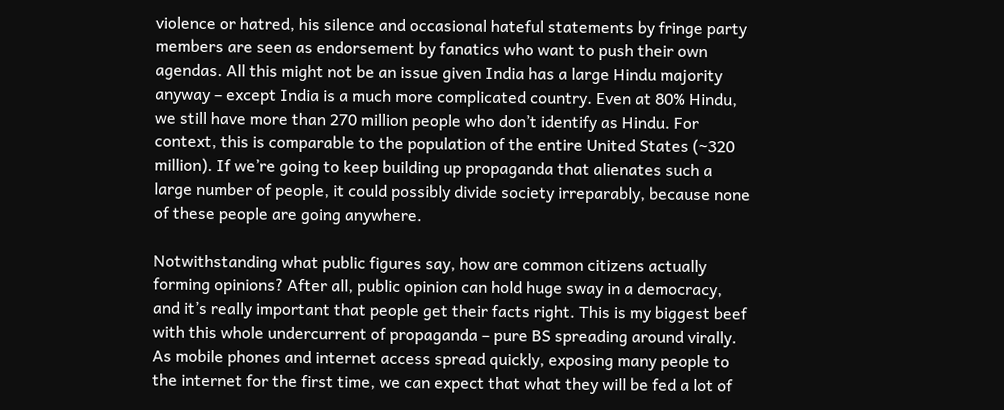violence or hatred, his silence and occasional hateful statements by fringe party members are seen as endorsement by fanatics who want to push their own agendas. All this might not be an issue given India has a large Hindu majority anyway – except India is a much more complicated country. Even at 80% Hindu, we still have more than 270 million people who don’t identify as Hindu. For context, this is comparable to the population of the entire United States (~320 million). If we’re going to keep building up propaganda that alienates such a large number of people, it could possibly divide society irreparably, because none of these people are going anywhere.

Notwithstanding what public figures say, how are common citizens actually forming opinions? After all, public opinion can hold huge sway in a democracy, and it’s really important that people get their facts right. This is my biggest beef with this whole undercurrent of propaganda – pure BS spreading around virally. As mobile phones and internet access spread quickly, exposing many people to the internet for the first time, we can expect that what they will be fed a lot of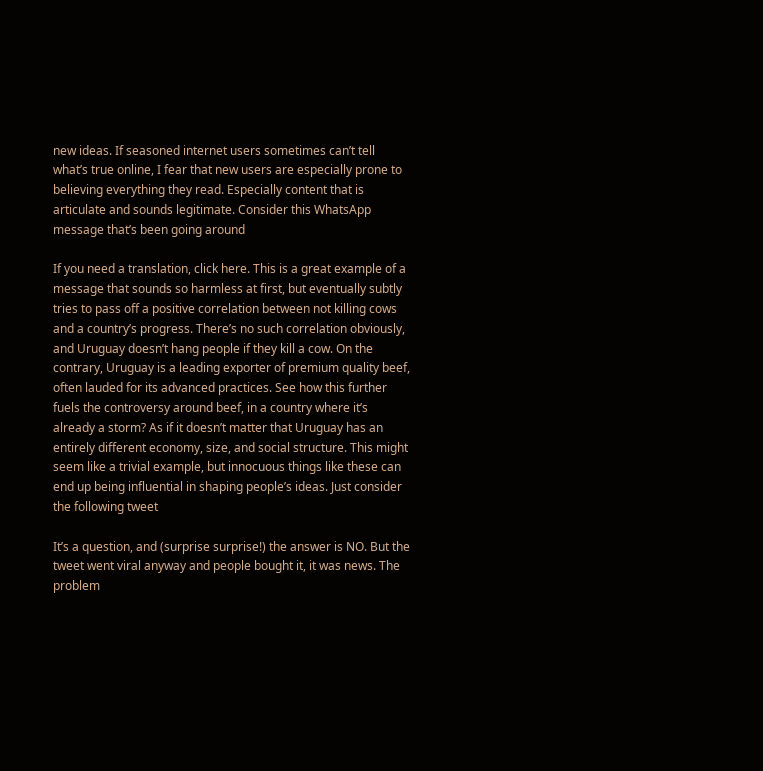new ideas. If seasoned internet users sometimes can’t tell what’s true online, I fear that new users are especially prone to believing everything they read. Especially content that is articulate and sounds legitimate. Consider this WhatsApp message that’s been going around

If you need a translation, click here. This is a great example of a message that sounds so harmless at first, but eventually subtly tries to pass off a positive correlation between not killing cows and a country’s progress. There’s no such correlation obviously, and Uruguay doesn’t hang people if they kill a cow. On the contrary, Uruguay is a leading exporter of premium quality beef, often lauded for its advanced practices. See how this further fuels the controversy around beef, in a country where it’s already a storm? As if it doesn’t matter that Uruguay has an entirely different economy, size, and social structure. This might seem like a trivial example, but innocuous things like these can end up being influential in shaping people’s ideas. Just consider the following tweet

It’s a question, and (surprise surprise!) the answer is NO. But the tweet went viral anyway and people bought it, it was news. The problem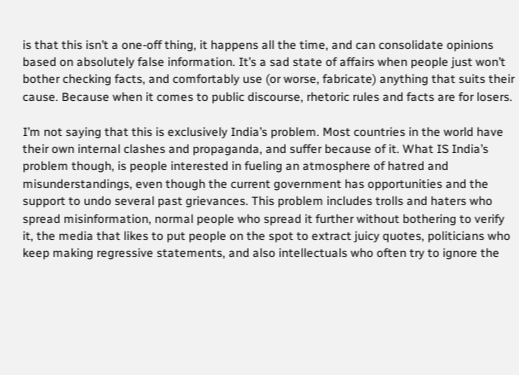is that this isn’t a one-off thing, it happens all the time, and can consolidate opinions based on absolutely false information. It’s a sad state of affairs when people just won’t bother checking facts, and comfortably use (or worse, fabricate) anything that suits their cause. Because when it comes to public discourse, rhetoric rules and facts are for losers.

I’m not saying that this is exclusively India’s problem. Most countries in the world have their own internal clashes and propaganda, and suffer because of it. What IS India’s problem though, is people interested in fueling an atmosphere of hatred and misunderstandings, even though the current government has opportunities and the support to undo several past grievances. This problem includes trolls and haters who spread misinformation, normal people who spread it further without bothering to verify it, the media that likes to put people on the spot to extract juicy quotes, politicians who keep making regressive statements, and also intellectuals who often try to ignore the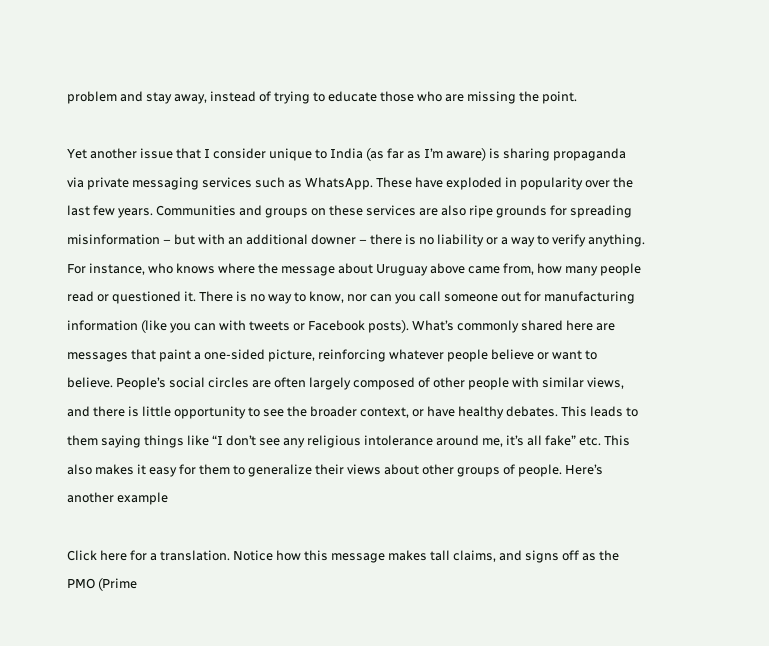problem and stay away, instead of trying to educate those who are missing the point.

Yet another issue that I consider unique to India (as far as I’m aware) is sharing propaganda via private messaging services such as WhatsApp. These have exploded in popularity over the last few years. Communities and groups on these services are also ripe grounds for spreading misinformation – but with an additional downer – there is no liability or a way to verify anything. For instance, who knows where the message about Uruguay above came from, how many people read or questioned it. There is no way to know, nor can you call someone out for manufacturing information (like you can with tweets or Facebook posts). What’s commonly shared here are messages that paint a one-sided picture, reinforcing whatever people believe or want to believe. People’s social circles are often largely composed of other people with similar views, and there is little opportunity to see the broader context, or have healthy debates. This leads to them saying things like “I don’t see any religious intolerance around me, it’s all fake” etc. This also makes it easy for them to generalize their views about other groups of people. Here’s another example

Click here for a translation. Notice how this message makes tall claims, and signs off as the PMO (Prime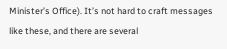Minister’s Office). It’s not hard to craft messages like these, and there are several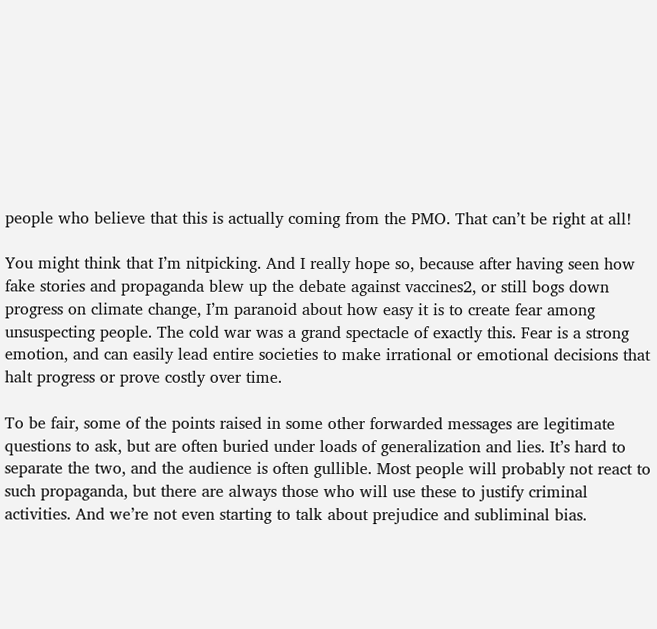people who believe that this is actually coming from the PMO. That can’t be right at all!

You might think that I’m nitpicking. And I really hope so, because after having seen how fake stories and propaganda blew up the debate against vaccines2, or still bogs down progress on climate change, I’m paranoid about how easy it is to create fear among unsuspecting people. The cold war was a grand spectacle of exactly this. Fear is a strong emotion, and can easily lead entire societies to make irrational or emotional decisions that halt progress or prove costly over time.

To be fair, some of the points raised in some other forwarded messages are legitimate questions to ask, but are often buried under loads of generalization and lies. It’s hard to separate the two, and the audience is often gullible. Most people will probably not react to such propaganda, but there are always those who will use these to justify criminal activities. And we’re not even starting to talk about prejudice and subliminal bias.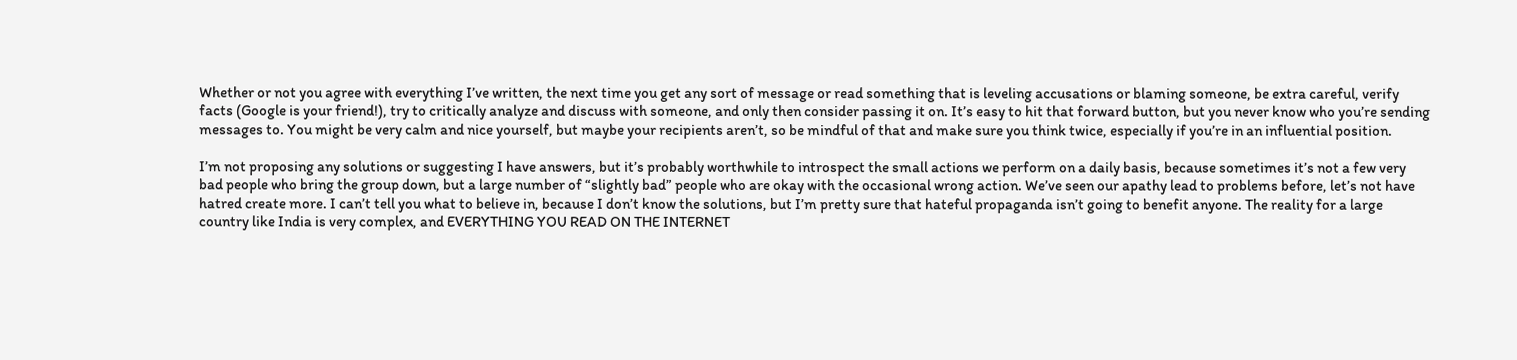Whether or not you agree with everything I’ve written, the next time you get any sort of message or read something that is leveling accusations or blaming someone, be extra careful, verify facts (Google is your friend!), try to critically analyze and discuss with someone, and only then consider passing it on. It’s easy to hit that forward button, but you never know who you’re sending messages to. You might be very calm and nice yourself, but maybe your recipients aren’t, so be mindful of that and make sure you think twice, especially if you’re in an influential position.

I’m not proposing any solutions or suggesting I have answers, but it’s probably worthwhile to introspect the small actions we perform on a daily basis, because sometimes it’s not a few very bad people who bring the group down, but a large number of “slightly bad” people who are okay with the occasional wrong action. We’ve seen our apathy lead to problems before, let’s not have hatred create more. I can’t tell you what to believe in, because I don’t know the solutions, but I’m pretty sure that hateful propaganda isn’t going to benefit anyone. The reality for a large country like India is very complex, and EVERYTHING YOU READ ON THE INTERNET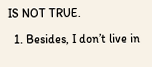IS NOT TRUE.

  1. Besides, I don’t live in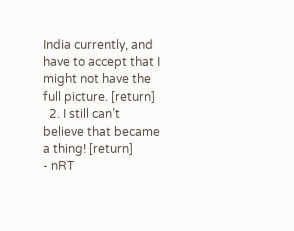India currently, and have to accept that I might not have the full picture. [return]
  2. I still can’t believe that became a thing! [return]
- nRT